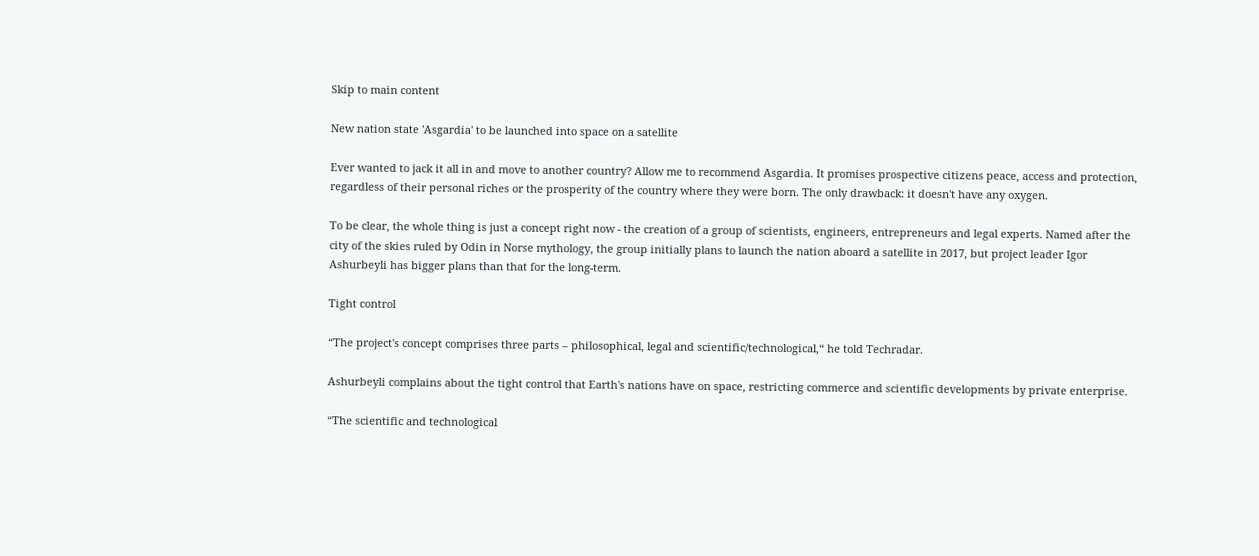Skip to main content

New nation state 'Asgardia' to be launched into space on a satellite

Ever wanted to jack it all in and move to another country? Allow me to recommend Asgardia. It promises prospective citizens peace, access and protection, regardless of their personal riches or the prosperity of the country where they were born. The only drawback: it doesn't have any oxygen.

To be clear, the whole thing is just a concept right now - the creation of a group of scientists, engineers, entrepreneurs and legal experts. Named after the city of the skies ruled by Odin in Norse mythology, the group initially plans to launch the nation aboard a satellite in 2017, but project leader Igor Ashurbeyli has bigger plans than that for the long-term.

Tight control

“The project's concept comprises three parts – philosophical, legal and scientific/technological,“ he told Techradar.

Ashurbeyli complains about the tight control that Earth's nations have on space, restricting commerce and scientific developments by private enterprise.

“The scientific and technological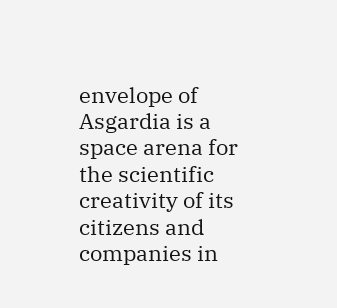envelope of Asgardia is a space arena for the scientific creativity of its citizens and companies in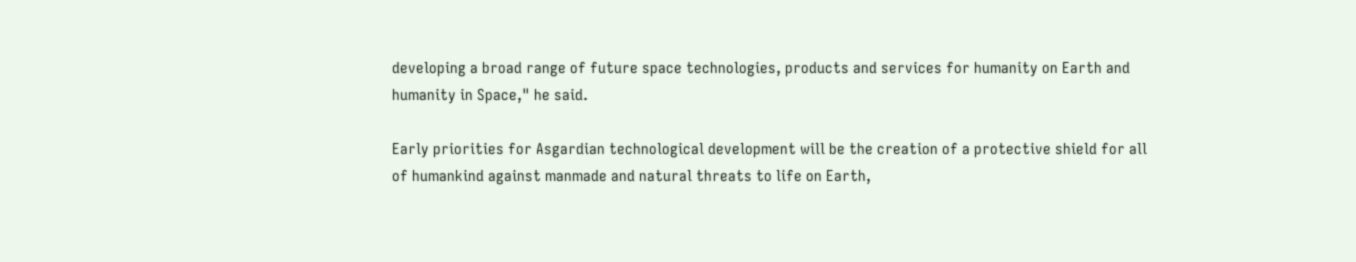developing a broad range of future space technologies, products and services for humanity on Earth and humanity in Space," he said.

Early priorities for Asgardian technological development will be the creation of a protective shield for all of humankind against manmade and natural threats to life on Earth,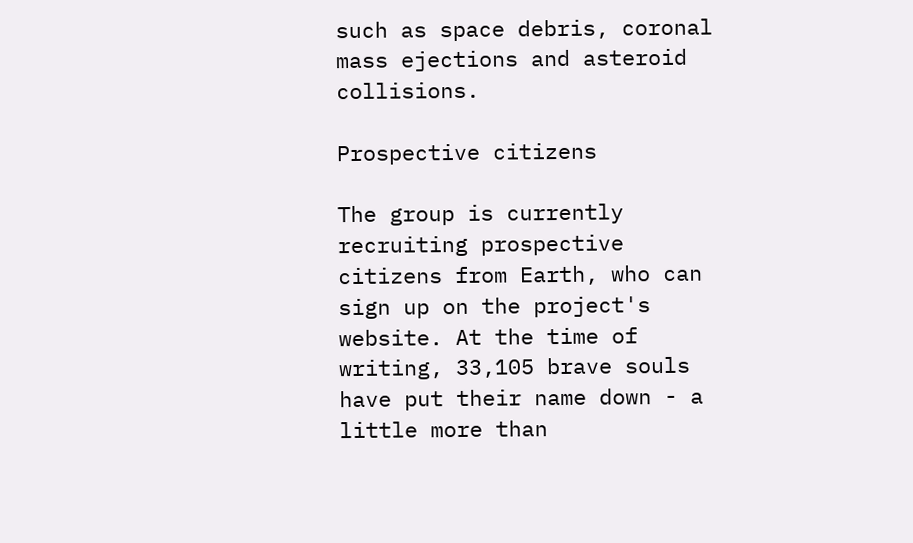such as space debris, coronal mass ejections and asteroid collisions.

Prospective citizens

The group is currently recruiting prospective citizens from Earth, who can sign up on the project's website. At the time of writing, 33,105 brave souls have put their name down - a little more than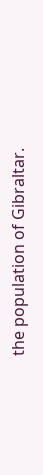the population of Gibraltar.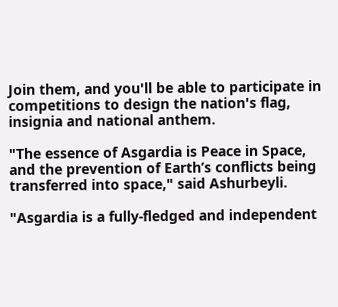Join them, and you'll be able to participate in competitions to design the nation's flag, insignia and national anthem.

"The essence of Asgardia is Peace in Space, and the prevention of Earth’s conflicts being transferred into space," said Ashurbeyli.

"Asgardia is a fully-fledged and independent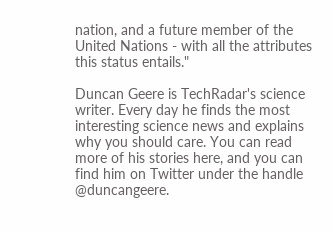nation, and a future member of the United Nations - with all the attributes this status entails."

Duncan Geere is TechRadar's science writer. Every day he finds the most interesting science news and explains why you should care. You can read more of his stories here, and you can find him on Twitter under the handle @duncangeere.